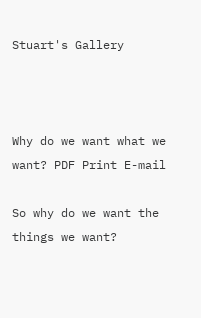Stuart's Gallery



Why do we want what we want? PDF Print E-mail

So why do we want the things we want?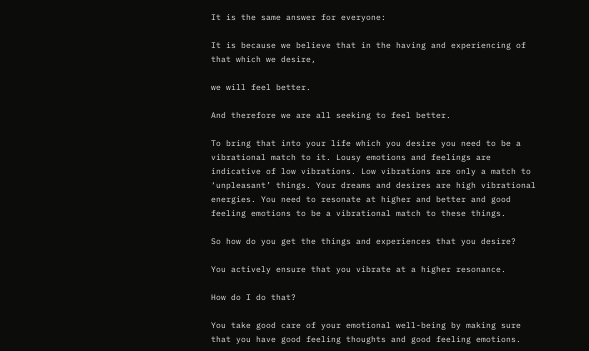It is the same answer for everyone:

It is because we believe that in the having and experiencing of that which we desire,

we will feel better.

And therefore we are all seeking to feel better.

To bring that into your life which you desire you need to be a vibrational match to it. Lousy emotions and feelings are indicative of low vibrations. Low vibrations are only a match to ‘unpleasant’ things. Your dreams and desires are high vibrational energies. You need to resonate at higher and better and good feeling emotions to be a vibrational match to these things.

So how do you get the things and experiences that you desire?

You actively ensure that you vibrate at a higher resonance.

How do I do that?

You take good care of your emotional well-being by making sure that you have good feeling thoughts and good feeling emotions.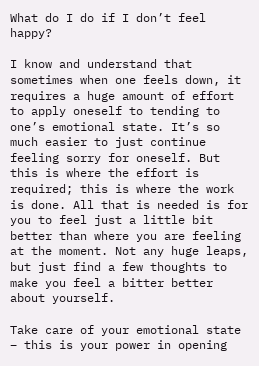What do I do if I don’t feel happy?

I know and understand that sometimes when one feels down, it requires a huge amount of effort to apply oneself to tending to one’s emotional state. It’s so much easier to just continue feeling sorry for oneself. But this is where the effort is required; this is where the work is done. All that is needed is for you to feel just a little bit better than where you are feeling at the moment. Not any huge leaps, but just find a few thoughts to make you feel a bitter better about yourself.

Take care of your emotional state – this is your power in opening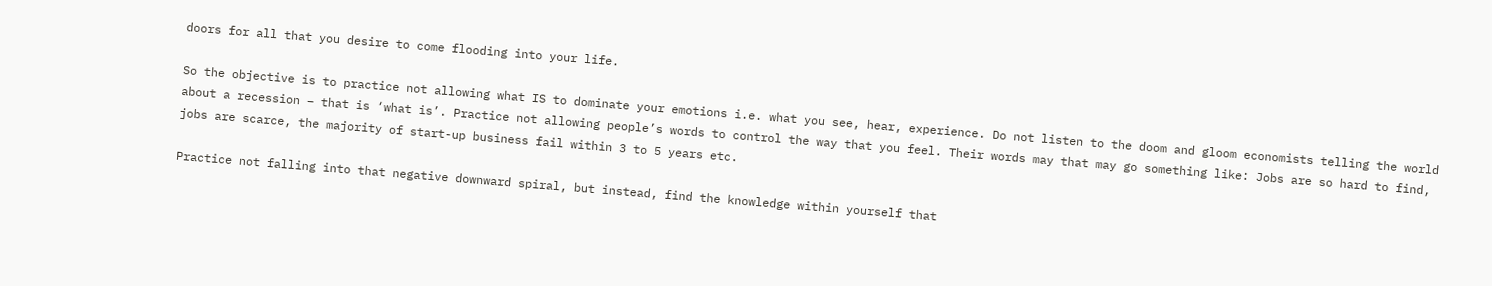doors for all that you desire to come flooding into your life.

So the objective is to practice not allowing what IS to dominate your emotions i.e. what you see, hear, experience. Do not listen to the doom and gloom economists telling the world about a recession – that is ‘what is’. Practice not allowing people’s words to control the way that you feel. Their words may that may go something like: Jobs are so hard to find, jobs are scarce, the majority of start-up business fail within 3 to 5 years etc.

Practice not falling into that negative downward spiral, but instead, find the knowledge within yourself that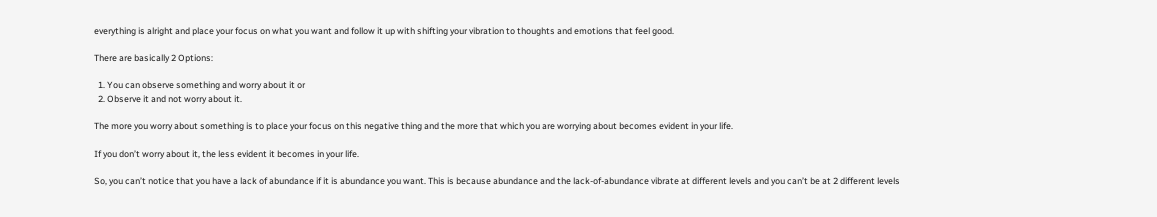everything is alright and place your focus on what you want and follow it up with shifting your vibration to thoughts and emotions that feel good.

There are basically 2 Options:

  1. You can observe something and worry about it or
  2. Observe it and not worry about it.

The more you worry about something is to place your focus on this negative thing and the more that which you are worrying about becomes evident in your life.

If you don’t worry about it, the less evident it becomes in your life.

So, you can’t notice that you have a lack of abundance if it is abundance you want. This is because abundance and the lack-of-abundance vibrate at different levels and you can’t be at 2 different levels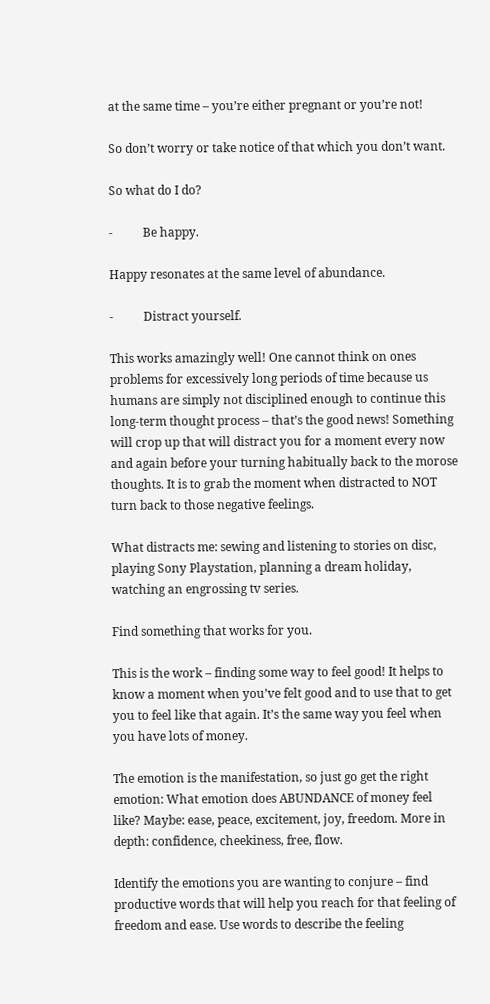at the same time – you’re either pregnant or you’re not!

So don’t worry or take notice of that which you don’t want.

So what do I do?

-          Be happy.

Happy resonates at the same level of abundance.

-          Distract yourself.

This works amazingly well! One cannot think on ones problems for excessively long periods of time because us humans are simply not disciplined enough to continue this long-term thought process – that’s the good news! Something will crop up that will distract you for a moment every now and again before your turning habitually back to the morose thoughts. It is to grab the moment when distracted to NOT turn back to those negative feelings.

What distracts me: sewing and listening to stories on disc, playing Sony Playstation, planning a dream holiday, watching an engrossing tv series.

Find something that works for you.

This is the work – finding some way to feel good! It helps to know a moment when you’ve felt good and to use that to get you to feel like that again. It’s the same way you feel when you have lots of money.

The emotion is the manifestation, so just go get the right emotion: What emotion does ABUNDANCE of money feel like? Maybe: ease, peace, excitement, joy, freedom. More in depth: confidence, cheekiness, free, flow.

Identify the emotions you are wanting to conjure – find productive words that will help you reach for that feeling of freedom and ease. Use words to describe the feeling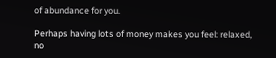of abundance for you.

Perhaps having lots of money makes you feel: relaxed, no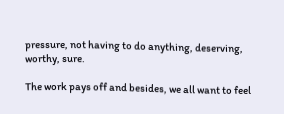pressure, not having to do anything, deserving, worthy, sure.

The work pays off and besides, we all want to feel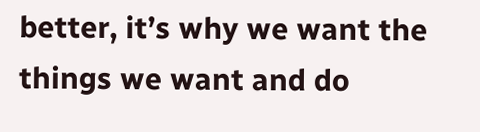better, it’s why we want the things we want and do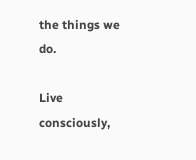the things we do.

Live consciously,